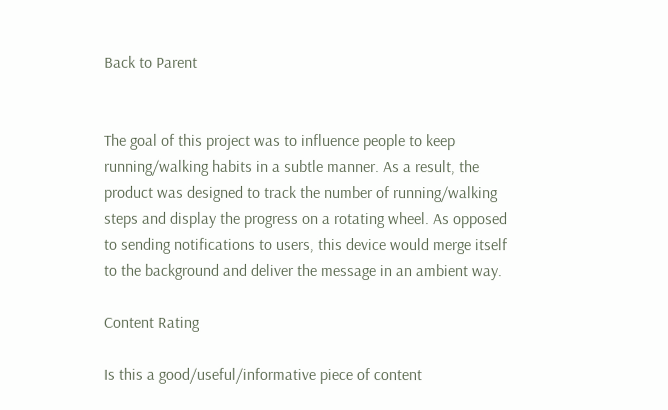Back to Parent


The goal of this project was to influence people to keep running/walking habits in a subtle manner. As a result, the product was designed to track the number of running/walking steps and display the progress on a rotating wheel. As opposed to sending notifications to users, this device would merge itself to the background and deliver the message in an ambient way.

Content Rating

Is this a good/useful/informative piece of content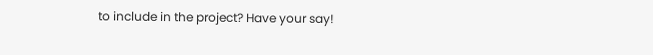to include in the project? Have your say!